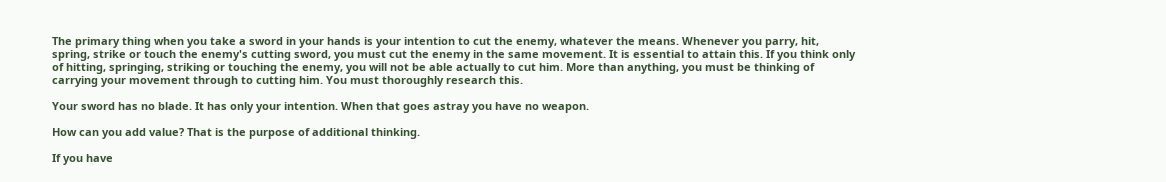The primary thing when you take a sword in your hands is your intention to cut the enemy, whatever the means. Whenever you parry, hit, spring, strike or touch the enemy's cutting sword, you must cut the enemy in the same movement. It is essential to attain this. If you think only of hitting, springing, striking or touching the enemy, you will not be able actually to cut him. More than anything, you must be thinking of carrying your movement through to cutting him. You must thoroughly research this.

Your sword has no blade. It has only your intention. When that goes astray you have no weapon.

How can you add value? That is the purpose of additional thinking.

If you have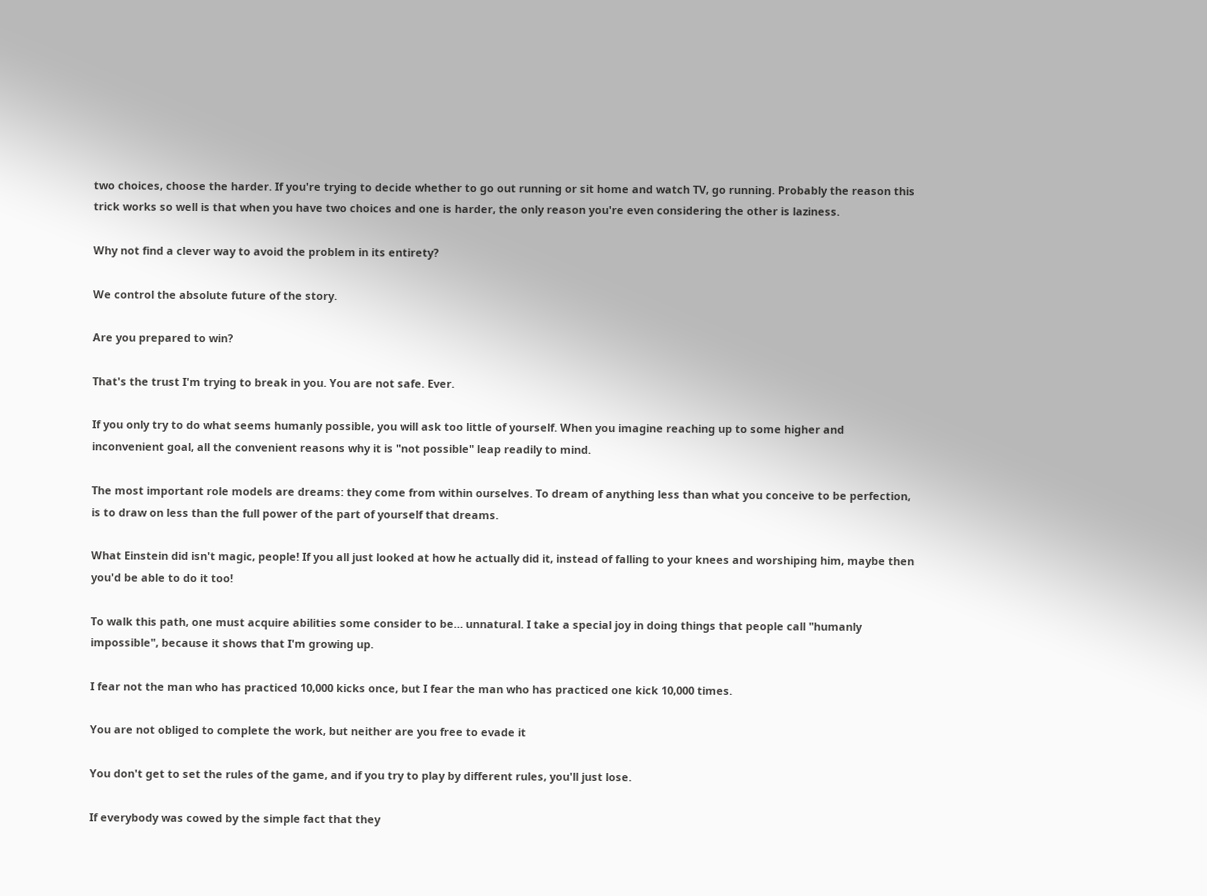two choices, choose the harder. If you're trying to decide whether to go out running or sit home and watch TV, go running. Probably the reason this trick works so well is that when you have two choices and one is harder, the only reason you're even considering the other is laziness.

Why not find a clever way to avoid the problem in its entirety?

We control the absolute future of the story.

Are you prepared to win?

That's the trust I'm trying to break in you. You are not safe. Ever.

If you only try to do what seems humanly possible, you will ask too little of yourself. When you imagine reaching up to some higher and inconvenient goal, all the convenient reasons why it is "not possible" leap readily to mind.

The most important role models are dreams: they come from within ourselves. To dream of anything less than what you conceive to be perfection, is to draw on less than the full power of the part of yourself that dreams.

What Einstein did isn't magic, people! If you all just looked at how he actually did it, instead of falling to your knees and worshiping him, maybe then you'd be able to do it too!

To walk this path, one must acquire abilities some consider to be… unnatural. I take a special joy in doing things that people call "humanly impossible", because it shows that I'm growing up.

I fear not the man who has practiced 10,000 kicks once, but I fear the man who has practiced one kick 10,000 times.

You are not obliged to complete the work, but neither are you free to evade it

You don't get to set the rules of the game, and if you try to play by different rules, you'll just lose.

If everybody was cowed by the simple fact that they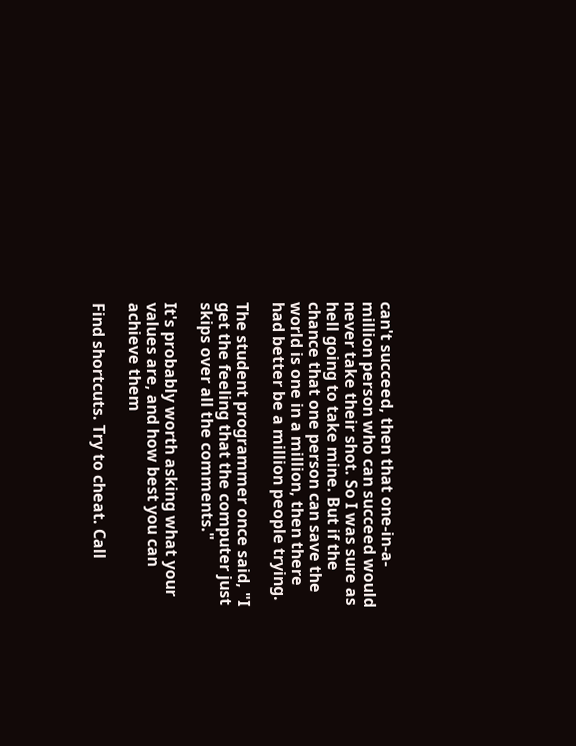can't succeed, then that one-in-a-million person who can succeed would never take their shot. So I was sure as hell going to take mine. But if the chance that one person can save the world is one in a million, then there had better be a million people trying.

The student programmer once said, "I get the feeling that the computer just skips over all the comments."

It's probably worth asking what your values are, and how best you can achieve them

Find shortcuts. Try to cheat. Call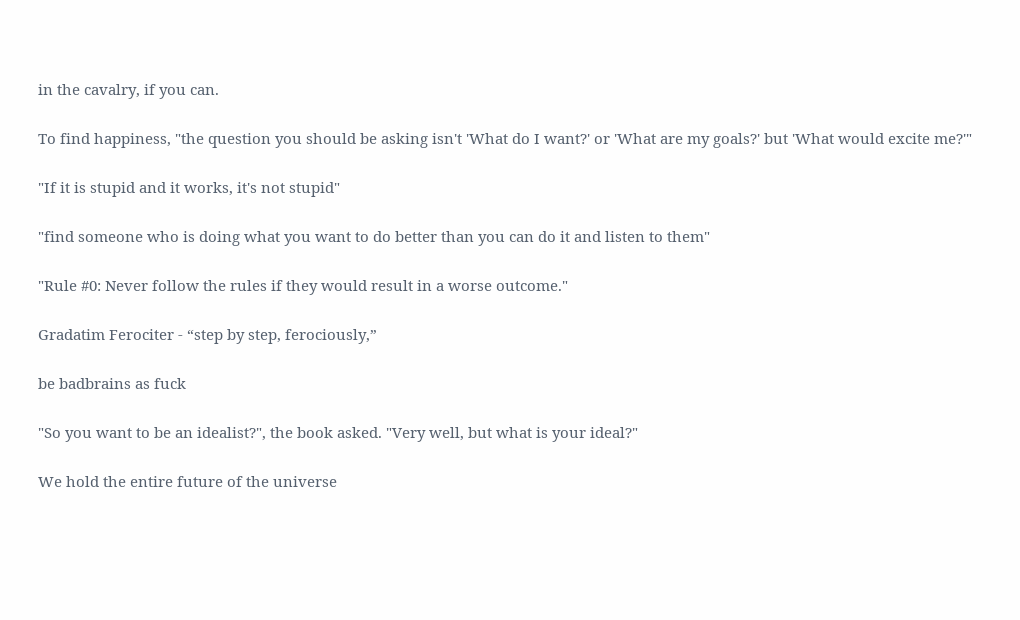in the cavalry, if you can.

To find happiness, "the question you should be asking isn't 'What do I want?' or 'What are my goals?' but 'What would excite me?'"

"If it is stupid and it works, it's not stupid"

"find someone who is doing what you want to do better than you can do it and listen to them"

"Rule #0: Never follow the rules if they would result in a worse outcome."

Gradatim Ferociter - “step by step, ferociously,”

be badbrains as fuck

"So you want to be an idealist?", the book asked. "Very well, but what is your ideal?"

We hold the entire future of the universe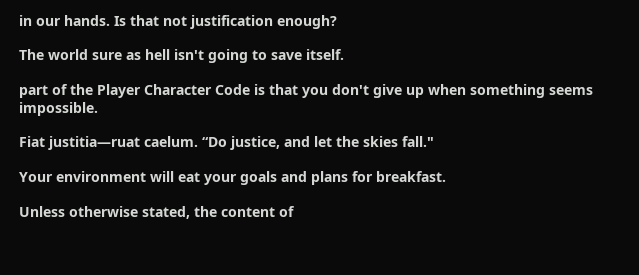in our hands. Is that not justification enough?

The world sure as hell isn't going to save itself.

part of the Player Character Code is that you don't give up when something seems impossible.

Fiat justitia—ruat caelum. “Do justice, and let the skies fall."

Your environment will eat your goals and plans for breakfast.

Unless otherwise stated, the content of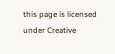this page is licensed under Creative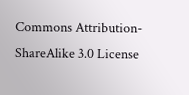Commons Attribution-ShareAlike 3.0 License